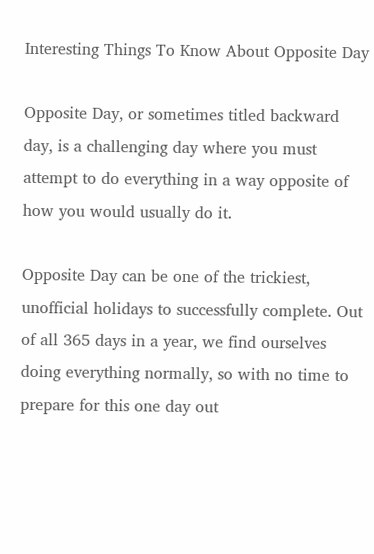Interesting Things To Know About Opposite Day

Opposite Day, or sometimes titled backward day, is a challenging day where you must attempt to do everything in a way opposite of how you would usually do it.

Opposite Day can be one of the trickiest, unofficial holidays to successfully complete. Out of all 365 days in a year, we find ourselves doing everything normally, so with no time to prepare for this one day out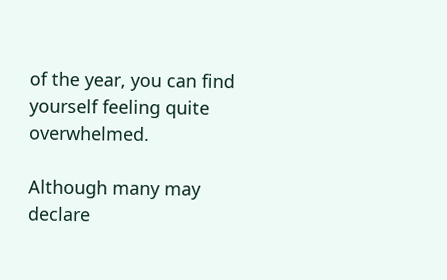of the year, you can find yourself feeling quite overwhelmed.

Although many may declare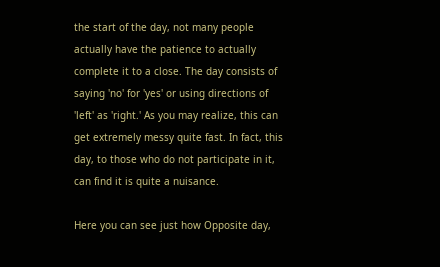the start of the day, not many people actually have the patience to actually complete it to a close. The day consists of saying 'no' for 'yes' or using directions of 'left' as 'right.' As you may realize, this can get extremely messy quite fast. In fact, this day, to those who do not participate in it, can find it is quite a nuisance.

Here you can see just how Opposite day,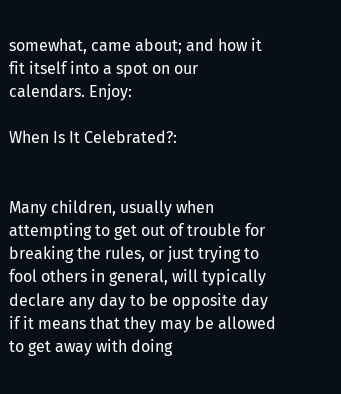somewhat, came about; and how it fit itself into a spot on our calendars. Enjoy:

When Is It Celebrated?:


Many children, usually when attempting to get out of trouble for breaking the rules, or just trying to fool others in general, will typically declare any day to be opposite day if it means that they may be allowed to get away with doing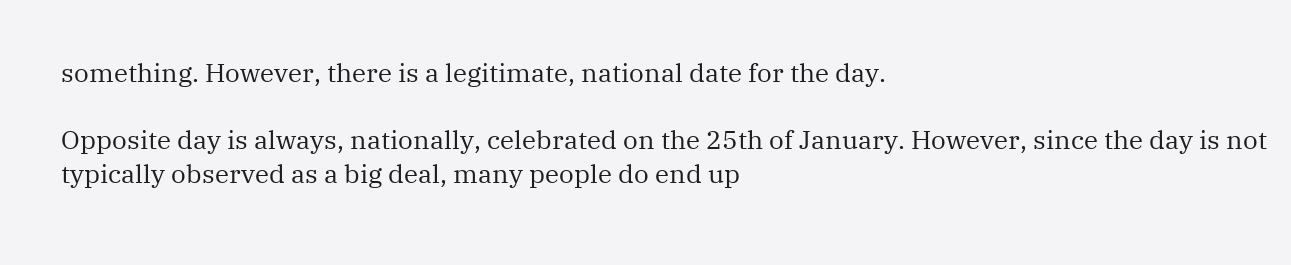something. However, there is a legitimate, national date for the day.

Opposite day is always, nationally, celebrated on the 25th of January. However, since the day is not typically observed as a big deal, many people do end up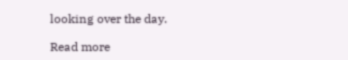looking over the day.

Read more